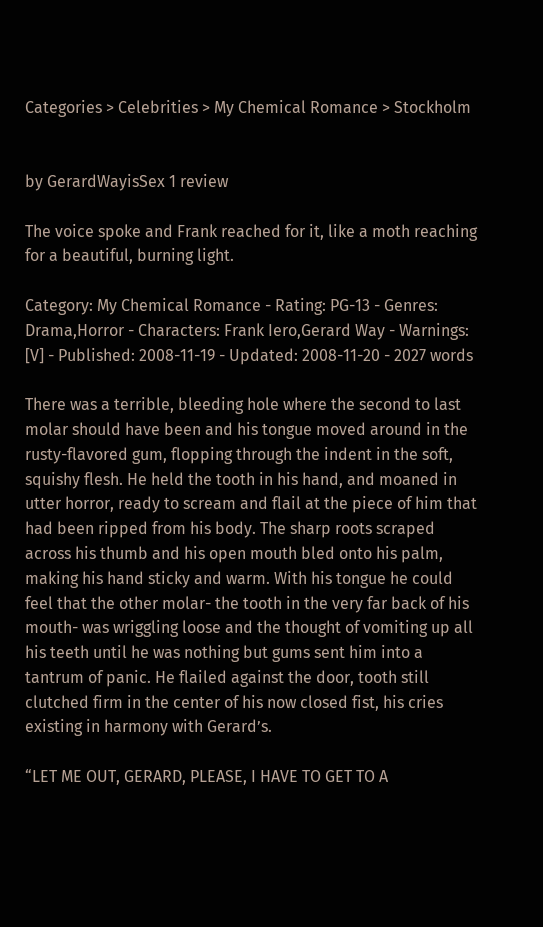Categories > Celebrities > My Chemical Romance > Stockholm


by GerardWayisSex 1 review

The voice spoke and Frank reached for it, like a moth reaching for a beautiful, burning light.

Category: My Chemical Romance - Rating: PG-13 - Genres: Drama,Horror - Characters: Frank Iero,Gerard Way - Warnings: [V] - Published: 2008-11-19 - Updated: 2008-11-20 - 2027 words

There was a terrible, bleeding hole where the second to last molar should have been and his tongue moved around in the rusty-flavored gum, flopping through the indent in the soft, squishy flesh. He held the tooth in his hand, and moaned in utter horror, ready to scream and flail at the piece of him that had been ripped from his body. The sharp roots scraped across his thumb and his open mouth bled onto his palm, making his hand sticky and warm. With his tongue he could feel that the other molar- the tooth in the very far back of his mouth- was wriggling loose and the thought of vomiting up all his teeth until he was nothing but gums sent him into a tantrum of panic. He flailed against the door, tooth still clutched firm in the center of his now closed fist, his cries existing in harmony with Gerard’s.

“LET ME OUT, GERARD, PLEASE, I HAVE TO GET TO A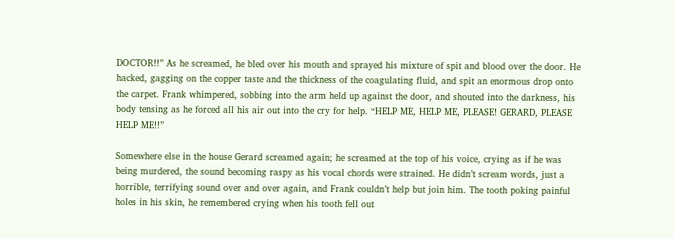DOCTOR!!” As he screamed, he bled over his mouth and sprayed his mixture of spit and blood over the door. He hacked, gagging on the copper taste and the thickness of the coagulating fluid, and spit an enormous drop onto the carpet. Frank whimpered, sobbing into the arm held up against the door, and shouted into the darkness, his body tensing as he forced all his air out into the cry for help. “HELP ME, HELP ME, PLEASE! GERARD, PLEASE HELP ME!!”

Somewhere else in the house Gerard screamed again; he screamed at the top of his voice, crying as if he was being murdered, the sound becoming raspy as his vocal chords were strained. He didn’t scream words, just a horrible, terrifying sound over and over again, and Frank couldn’t help but join him. The tooth poking painful holes in his skin, he remembered crying when his tooth fell out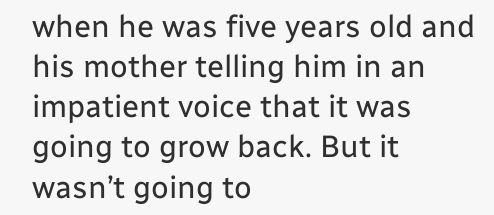when he was five years old and his mother telling him in an impatient voice that it was going to grow back. But it wasn’t going to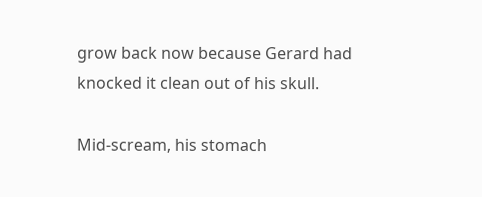grow back now because Gerard had knocked it clean out of his skull.

Mid-scream, his stomach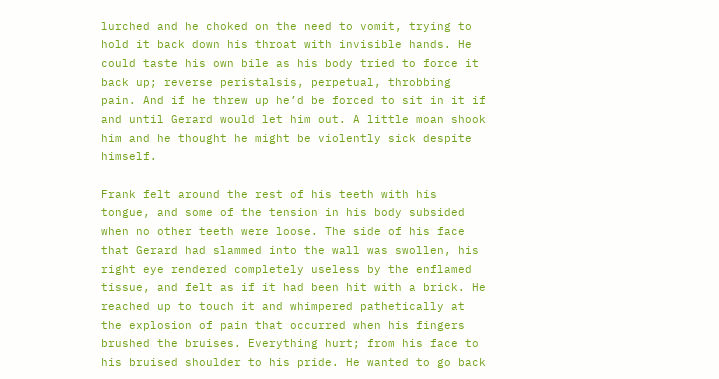lurched and he choked on the need to vomit, trying to hold it back down his throat with invisible hands. He could taste his own bile as his body tried to force it back up; reverse peristalsis, perpetual, throbbing pain. And if he threw up he’d be forced to sit in it if and until Gerard would let him out. A little moan shook him and he thought he might be violently sick despite himself.

Frank felt around the rest of his teeth with his tongue, and some of the tension in his body subsided when no other teeth were loose. The side of his face that Gerard had slammed into the wall was swollen, his right eye rendered completely useless by the enflamed tissue, and felt as if it had been hit with a brick. He reached up to touch it and whimpered pathetically at the explosion of pain that occurred when his fingers brushed the bruises. Everything hurt; from his face to his bruised shoulder to his pride. He wanted to go back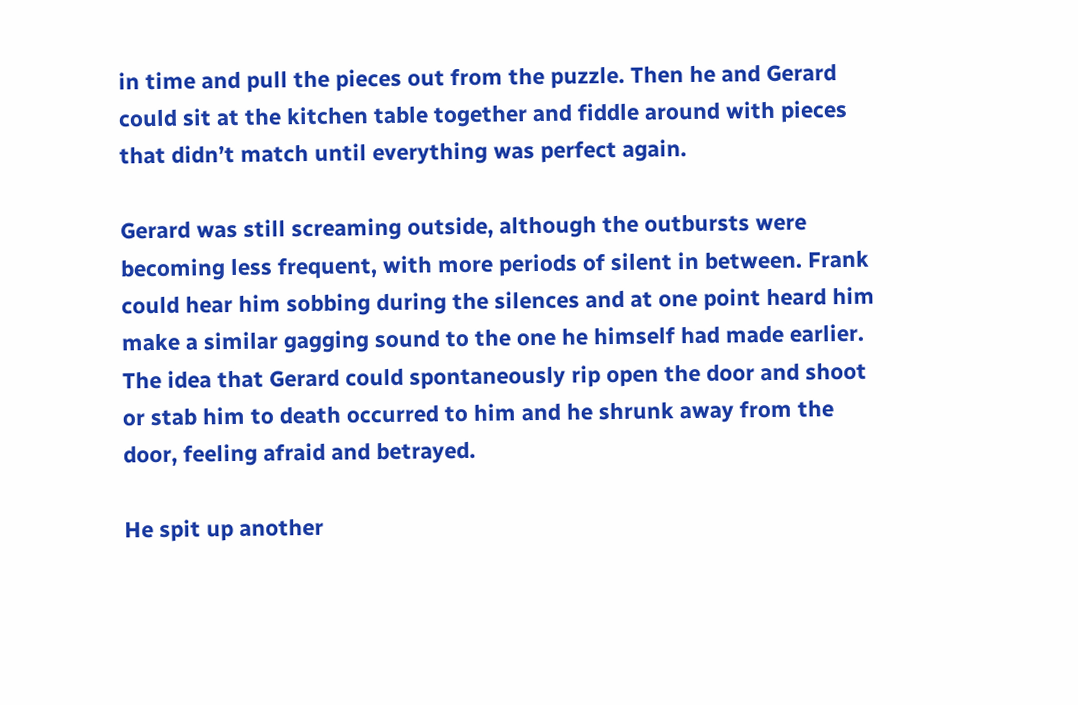in time and pull the pieces out from the puzzle. Then he and Gerard could sit at the kitchen table together and fiddle around with pieces that didn’t match until everything was perfect again.

Gerard was still screaming outside, although the outbursts were becoming less frequent, with more periods of silent in between. Frank could hear him sobbing during the silences and at one point heard him make a similar gagging sound to the one he himself had made earlier. The idea that Gerard could spontaneously rip open the door and shoot or stab him to death occurred to him and he shrunk away from the door, feeling afraid and betrayed.

He spit up another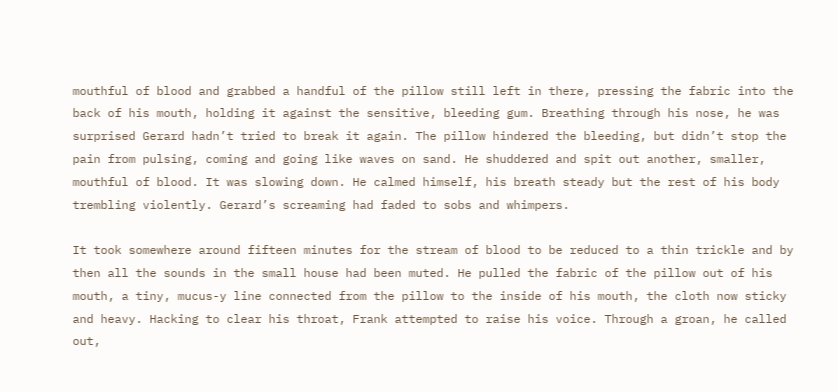mouthful of blood and grabbed a handful of the pillow still left in there, pressing the fabric into the back of his mouth, holding it against the sensitive, bleeding gum. Breathing through his nose, he was surprised Gerard hadn’t tried to break it again. The pillow hindered the bleeding, but didn’t stop the pain from pulsing, coming and going like waves on sand. He shuddered and spit out another, smaller, mouthful of blood. It was slowing down. He calmed himself, his breath steady but the rest of his body trembling violently. Gerard’s screaming had faded to sobs and whimpers.

It took somewhere around fifteen minutes for the stream of blood to be reduced to a thin trickle and by then all the sounds in the small house had been muted. He pulled the fabric of the pillow out of his mouth, a tiny, mucus-y line connected from the pillow to the inside of his mouth, the cloth now sticky and heavy. Hacking to clear his throat, Frank attempted to raise his voice. Through a groan, he called out,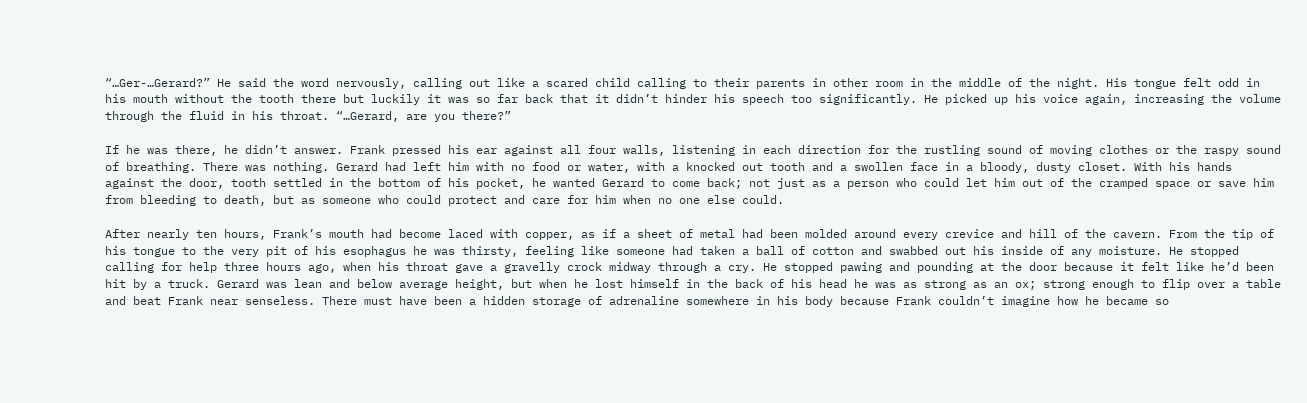“…Ger-…Gerard?” He said the word nervously, calling out like a scared child calling to their parents in other room in the middle of the night. His tongue felt odd in his mouth without the tooth there but luckily it was so far back that it didn’t hinder his speech too significantly. He picked up his voice again, increasing the volume through the fluid in his throat. “…Gerard, are you there?”

If he was there, he didn’t answer. Frank pressed his ear against all four walls, listening in each direction for the rustling sound of moving clothes or the raspy sound of breathing. There was nothing. Gerard had left him with no food or water, with a knocked out tooth and a swollen face in a bloody, dusty closet. With his hands against the door, tooth settled in the bottom of his pocket, he wanted Gerard to come back; not just as a person who could let him out of the cramped space or save him from bleeding to death, but as someone who could protect and care for him when no one else could.

After nearly ten hours, Frank’s mouth had become laced with copper, as if a sheet of metal had been molded around every crevice and hill of the cavern. From the tip of his tongue to the very pit of his esophagus he was thirsty, feeling like someone had taken a ball of cotton and swabbed out his inside of any moisture. He stopped calling for help three hours ago, when his throat gave a gravelly crock midway through a cry. He stopped pawing and pounding at the door because it felt like he’d been hit by a truck. Gerard was lean and below average height, but when he lost himself in the back of his head he was as strong as an ox; strong enough to flip over a table and beat Frank near senseless. There must have been a hidden storage of adrenaline somewhere in his body because Frank couldn’t imagine how he became so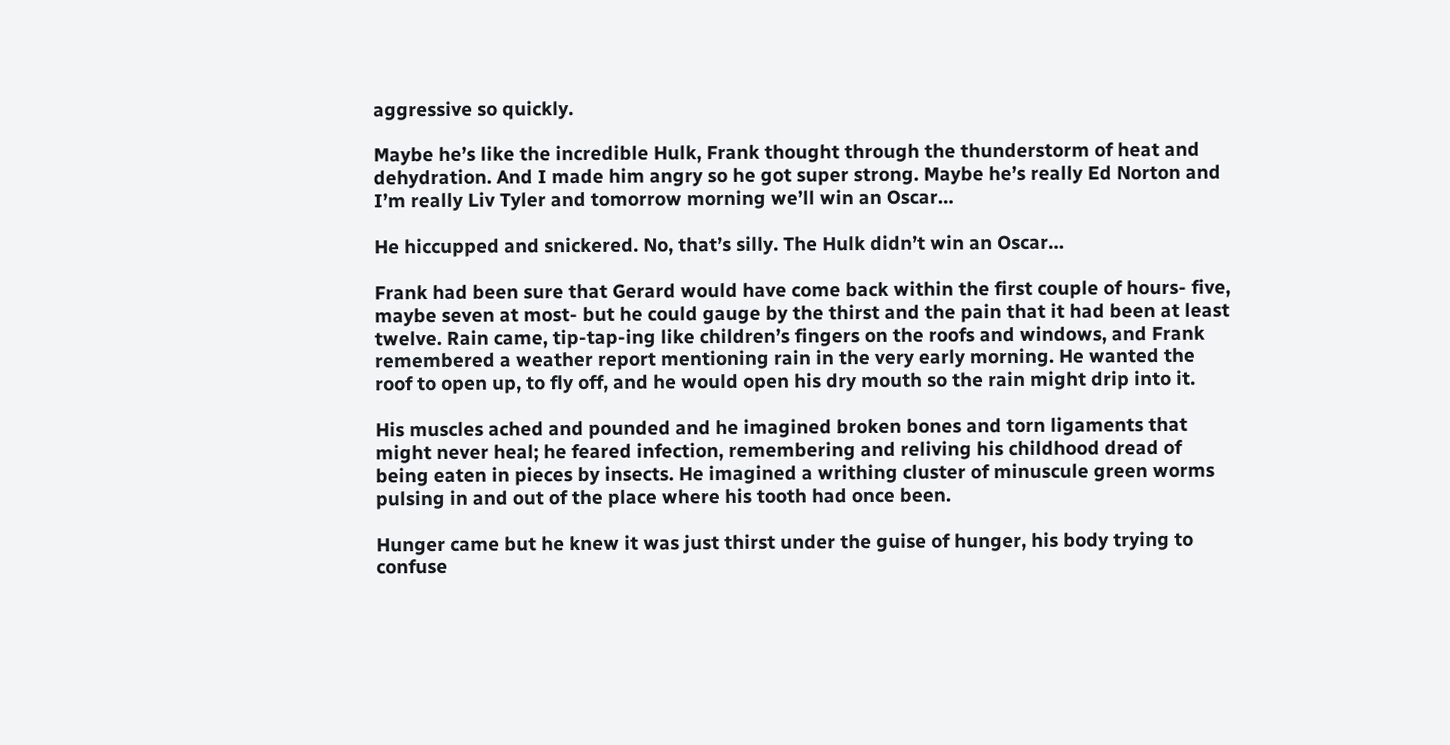aggressive so quickly.

Maybe he’s like the incredible Hulk, Frank thought through the thunderstorm of heat and dehydration. And I made him angry so he got super strong. Maybe he’s really Ed Norton and I’m really Liv Tyler and tomorrow morning we’ll win an Oscar…

He hiccupped and snickered. No, that’s silly. The Hulk didn’t win an Oscar…

Frank had been sure that Gerard would have come back within the first couple of hours- five, maybe seven at most- but he could gauge by the thirst and the pain that it had been at least twelve. Rain came, tip-tap-ing like children’s fingers on the roofs and windows, and Frank remembered a weather report mentioning rain in the very early morning. He wanted the roof to open up, to fly off, and he would open his dry mouth so the rain might drip into it.

His muscles ached and pounded and he imagined broken bones and torn ligaments that might never heal; he feared infection, remembering and reliving his childhood dread of being eaten in pieces by insects. He imagined a writhing cluster of minuscule green worms pulsing in and out of the place where his tooth had once been.

Hunger came but he knew it was just thirst under the guise of hunger, his body trying to confuse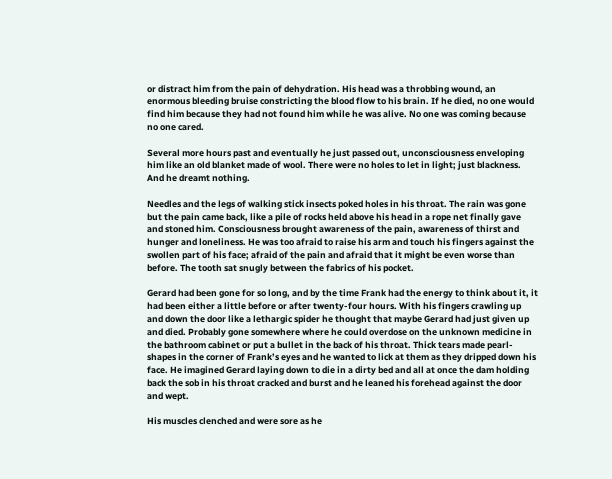or distract him from the pain of dehydration. His head was a throbbing wound, an enormous bleeding bruise constricting the blood flow to his brain. If he died, no one would find him because they had not found him while he was alive. No one was coming because no one cared.

Several more hours past and eventually he just passed out, unconsciousness enveloping him like an old blanket made of wool. There were no holes to let in light; just blackness. And he dreamt nothing.

Needles and the legs of walking stick insects poked holes in his throat. The rain was gone but the pain came back, like a pile of rocks held above his head in a rope net finally gave and stoned him. Consciousness brought awareness of the pain, awareness of thirst and hunger and loneliness. He was too afraid to raise his arm and touch his fingers against the swollen part of his face; afraid of the pain and afraid that it might be even worse than before. The tooth sat snugly between the fabrics of his pocket.

Gerard had been gone for so long, and by the time Frank had the energy to think about it, it had been either a little before or after twenty-four hours. With his fingers crawling up and down the door like a lethargic spider he thought that maybe Gerard had just given up and died. Probably gone somewhere where he could overdose on the unknown medicine in the bathroom cabinet or put a bullet in the back of his throat. Thick tears made pearl-shapes in the corner of Frank’s eyes and he wanted to lick at them as they dripped down his face. He imagined Gerard laying down to die in a dirty bed and all at once the dam holding back the sob in his throat cracked and burst and he leaned his forehead against the door and wept.

His muscles clenched and were sore as he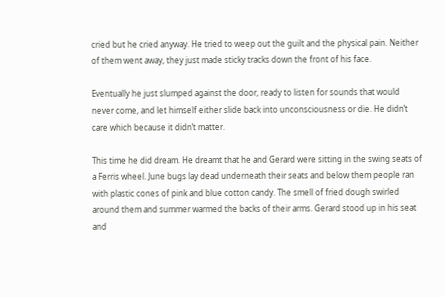cried but he cried anyway. He tried to weep out the guilt and the physical pain. Neither of them went away, they just made sticky tracks down the front of his face.

Eventually he just slumped against the door, ready to listen for sounds that would never come, and let himself either slide back into unconsciousness or die. He didn’t care which because it didn’t matter.

This time he did dream. He dreamt that he and Gerard were sitting in the swing seats of a Ferris wheel. June bugs lay dead underneath their seats and below them people ran with plastic cones of pink and blue cotton candy. The smell of fried dough swirled around them and summer warmed the backs of their arms. Gerard stood up in his seat and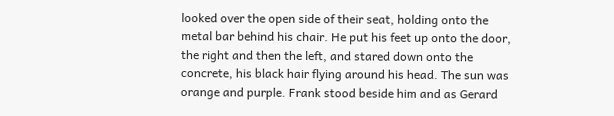looked over the open side of their seat, holding onto the metal bar behind his chair. He put his feet up onto the door, the right and then the left, and stared down onto the concrete, his black hair flying around his head. The sun was orange and purple. Frank stood beside him and as Gerard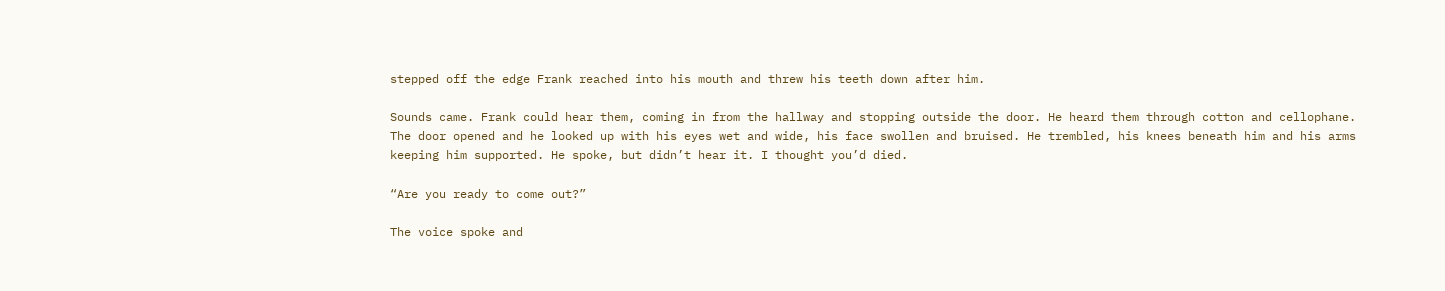stepped off the edge Frank reached into his mouth and threw his teeth down after him.

Sounds came. Frank could hear them, coming in from the hallway and stopping outside the door. He heard them through cotton and cellophane. The door opened and he looked up with his eyes wet and wide, his face swollen and bruised. He trembled, his knees beneath him and his arms keeping him supported. He spoke, but didn’t hear it. I thought you’d died.

“Are you ready to come out?”

The voice spoke and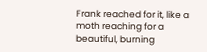Frank reached for it, like a moth reaching for a beautiful, burning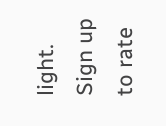light.
Sign up to rate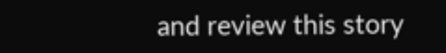and review this story